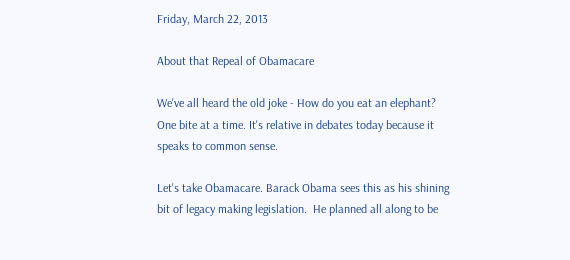Friday, March 22, 2013

About that Repeal of Obamacare

We've all heard the old joke - How do you eat an elephant? One bite at a time. It's relative in debates today because it speaks to common sense.

Let's take Obamacare. Barack Obama sees this as his shining bit of legacy making legislation.  He planned all along to be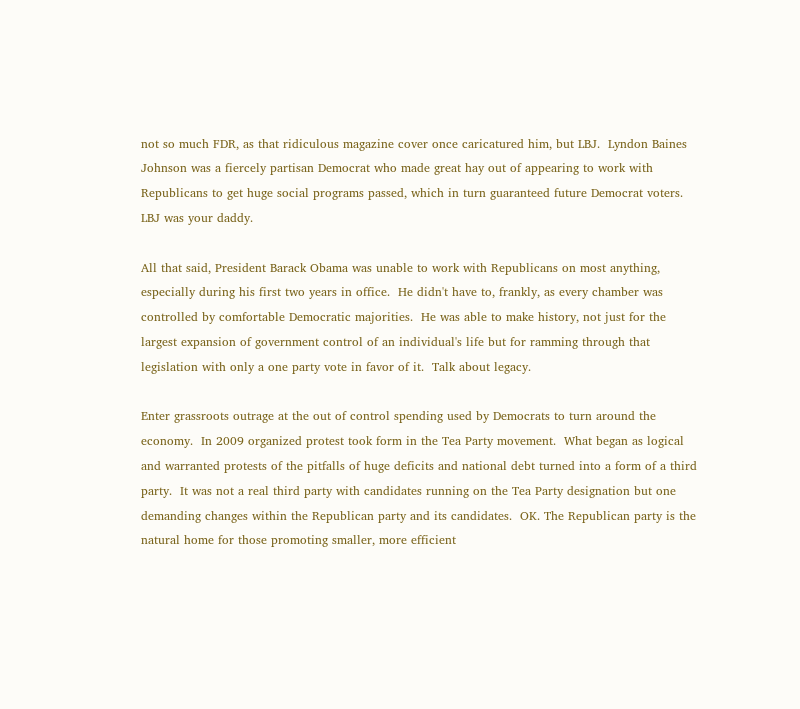not so much FDR, as that ridiculous magazine cover once caricatured him, but LBJ.  Lyndon Baines Johnson was a fiercely partisan Democrat who made great hay out of appearing to work with Republicans to get huge social programs passed, which in turn guaranteed future Democrat voters.  LBJ was your daddy.

All that said, President Barack Obama was unable to work with Republicans on most anything, especially during his first two years in office.  He didn't have to, frankly, as every chamber was controlled by comfortable Democratic majorities.  He was able to make history, not just for the largest expansion of government control of an individual's life but for ramming through that legislation with only a one party vote in favor of it.  Talk about legacy.

Enter grassroots outrage at the out of control spending used by Democrats to turn around the economy.  In 2009 organized protest took form in the Tea Party movement.  What began as logical and warranted protests of the pitfalls of huge deficits and national debt turned into a form of a third party.  It was not a real third party with candidates running on the Tea Party designation but one demanding changes within the Republican party and its candidates.  OK. The Republican party is the natural home for those promoting smaller, more efficient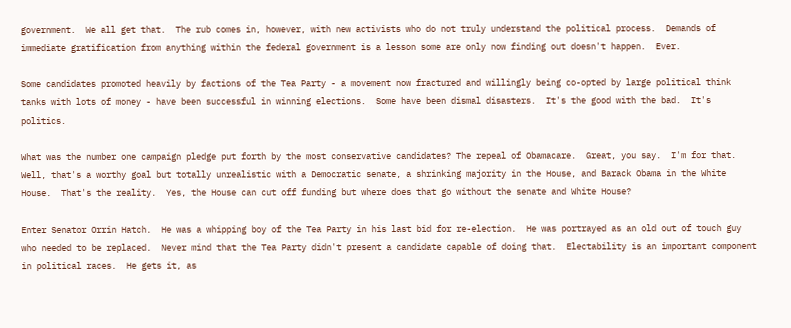government.  We all get that.  The rub comes in, however, with new activists who do not truly understand the political process.  Demands of immediate gratification from anything within the federal government is a lesson some are only now finding out doesn't happen.  Ever.

Some candidates promoted heavily by factions of the Tea Party - a movement now fractured and willingly being co-opted by large political think tanks with lots of money - have been successful in winning elections.  Some have been dismal disasters.  It's the good with the bad.  It's politics.

What was the number one campaign pledge put forth by the most conservative candidates? The repeal of Obamacare.  Great, you say.  I'm for that.  Well, that's a worthy goal but totally unrealistic with a Democratic senate, a shrinking majority in the House, and Barack Obama in the White House.  That's the reality.  Yes, the House can cut off funding but where does that go without the senate and White House?

Enter Senator Orrin Hatch.  He was a whipping boy of the Tea Party in his last bid for re-election.  He was portrayed as an old out of touch guy who needed to be replaced.  Never mind that the Tea Party didn't present a candidate capable of doing that.  Electability is an important component in political races.  He gets it, as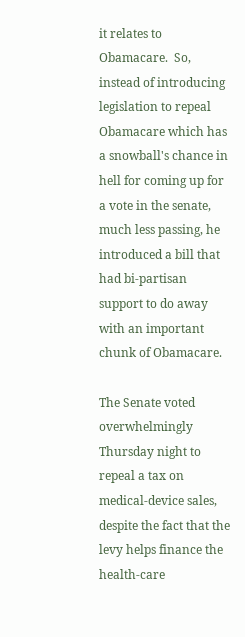it relates to Obamacare.  So, instead of introducing legislation to repeal Obamacare which has a snowball's chance in hell for coming up for a vote in the senate, much less passing, he introduced a bill that had bi-partisan support to do away with an important chunk of Obamacare.

The Senate voted overwhelmingly Thursday night to repeal a tax on medical-device sales, despite the fact that the levy helps finance the health-care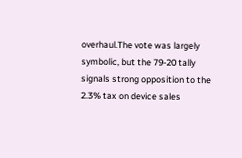overhaul.The vote was largely symbolic, but the 79-20 tally signals strong opposition to the 2.3% tax on device sales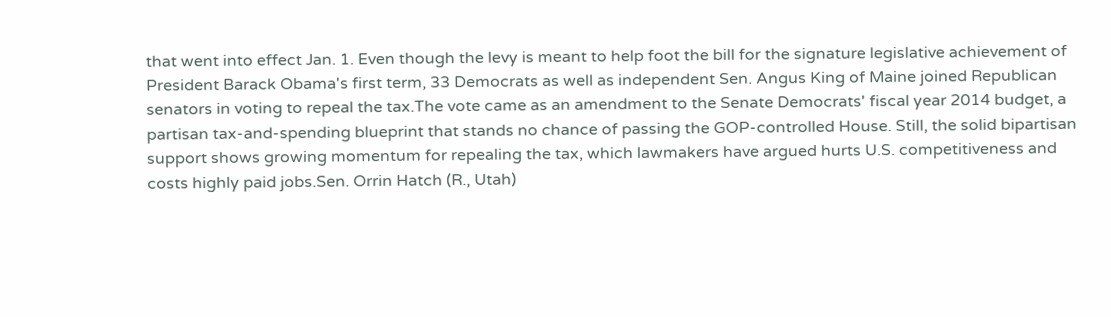that went into effect Jan. 1. Even though the levy is meant to help foot the bill for the signature legislative achievement of President Barack Obama's first term, 33 Democrats as well as independent Sen. Angus King of Maine joined Republican senators in voting to repeal the tax.The vote came as an amendment to the Senate Democrats' fiscal year 2014 budget, a partisan tax-and-spending blueprint that stands no chance of passing the GOP-controlled House. Still, the solid bipartisan support shows growing momentum for repealing the tax, which lawmakers have argued hurts U.S. competitiveness and costs highly paid jobs.Sen. Orrin Hatch (R., Utah)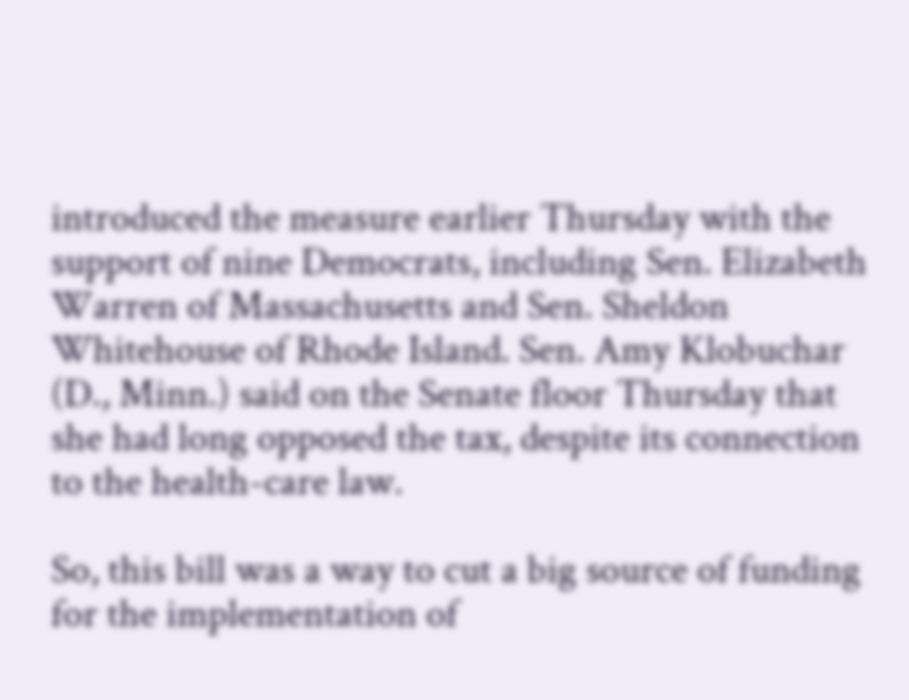introduced the measure earlier Thursday with the support of nine Democrats, including Sen. Elizabeth Warren of Massachusetts and Sen. Sheldon Whitehouse of Rhode Island. Sen. Amy Klobuchar (D., Minn.) said on the Senate floor Thursday that she had long opposed the tax, despite its connection to the health-care law.

So, this bill was a way to cut a big source of funding for the implementation of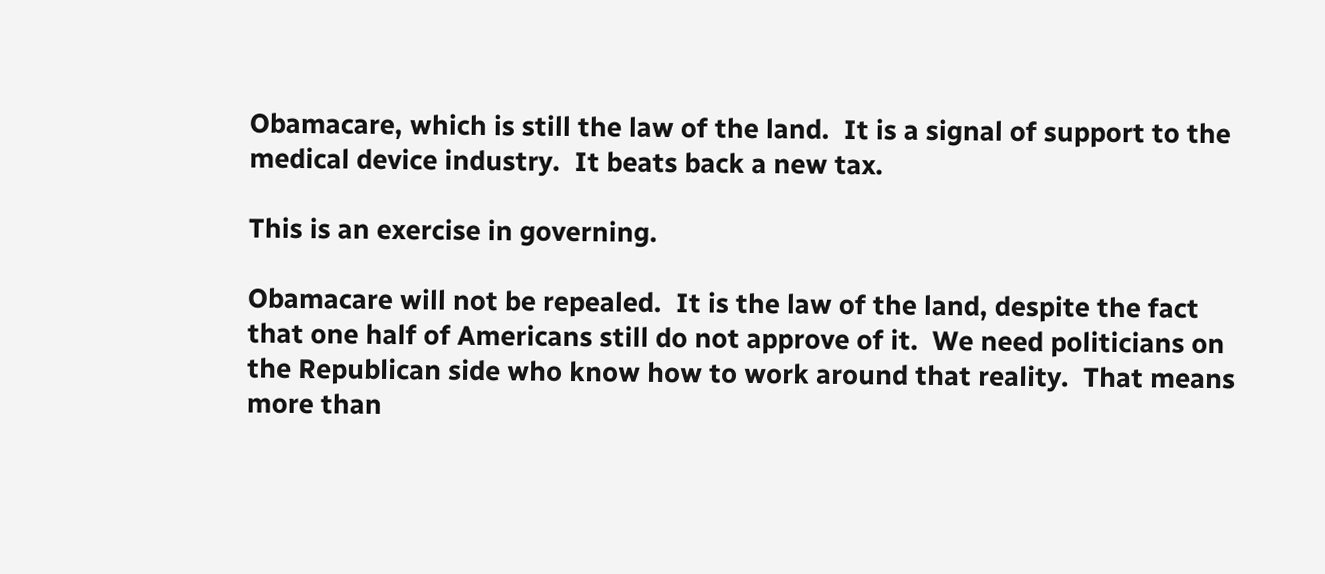Obamacare, which is still the law of the land.  It is a signal of support to the medical device industry.  It beats back a new tax.

This is an exercise in governing.

Obamacare will not be repealed.  It is the law of the land, despite the fact that one half of Americans still do not approve of it.  We need politicians on the Republican side who know how to work around that reality.  That means more than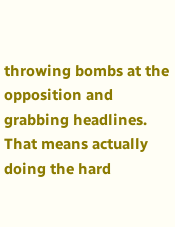throwing bombs at the opposition and grabbing headlines.  That means actually doing the hard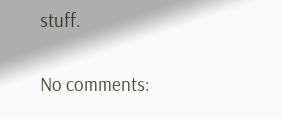stuff.

No comments: